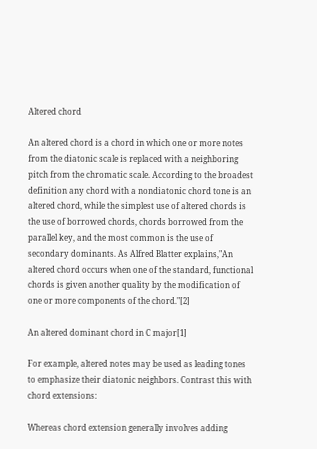Altered chord

An altered chord is a chord in which one or more notes from the diatonic scale is replaced with a neighboring pitch from the chromatic scale. According to the broadest definition any chord with a nondiatonic chord tone is an altered chord, while the simplest use of altered chords is the use of borrowed chords, chords borrowed from the parallel key, and the most common is the use of secondary dominants. As Alfred Blatter explains,"An altered chord occurs when one of the standard, functional chords is given another quality by the modification of one or more components of the chord."[2]

An altered dominant chord in C major[1]

For example, altered notes may be used as leading tones to emphasize their diatonic neighbors. Contrast this with chord extensions:

Whereas chord extension generally involves adding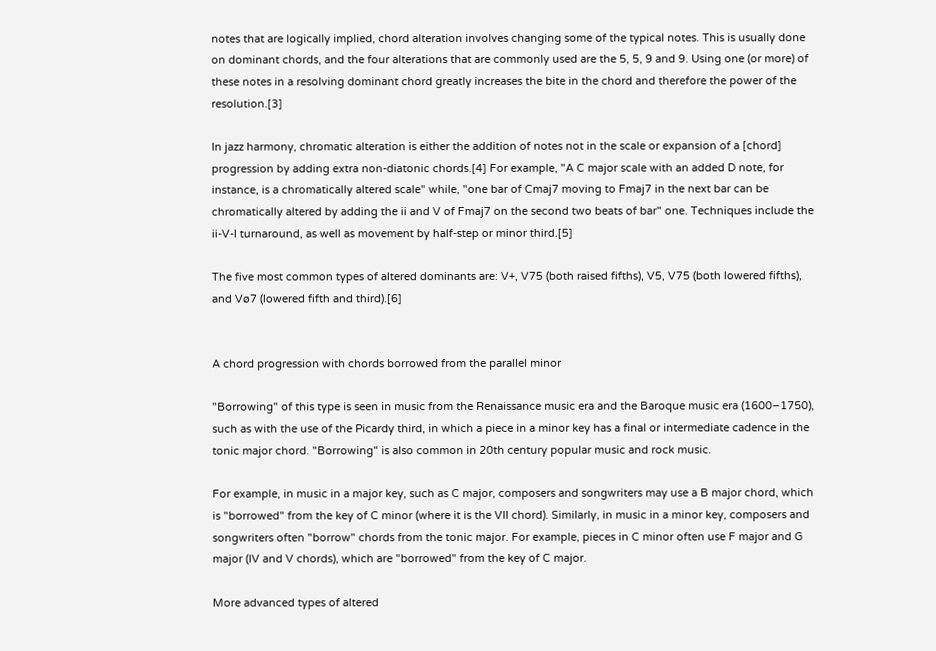notes that are logically implied, chord alteration involves changing some of the typical notes. This is usually done on dominant chords, and the four alterations that are commonly used are the 5, 5, 9 and 9. Using one (or more) of these notes in a resolving dominant chord greatly increases the bite in the chord and therefore the power of the resolution.[3]

In jazz harmony, chromatic alteration is either the addition of notes not in the scale or expansion of a [chord] progression by adding extra non-diatonic chords.[4] For example, "A C major scale with an added D note, for instance, is a chromatically altered scale" while, "one bar of Cmaj7 moving to Fmaj7 in the next bar can be chromatically altered by adding the ii and V of Fmaj7 on the second two beats of bar" one. Techniques include the ii-V-I turnaround, as well as movement by half-step or minor third.[5]

The five most common types of altered dominants are: V+, V75 (both raised fifths), V5, V75 (both lowered fifths), and Vø7 (lowered fifth and third).[6]


A chord progression with chords borrowed from the parallel minor

"Borrowing" of this type is seen in music from the Renaissance music era and the Baroque music era (1600–1750), such as with the use of the Picardy third, in which a piece in a minor key has a final or intermediate cadence in the tonic major chord. "Borrowing" is also common in 20th century popular music and rock music.

For example, in music in a major key, such as C major, composers and songwriters may use a B major chord, which is "borrowed" from the key of C minor (where it is the VII chord). Similarly, in music in a minor key, composers and songwriters often "borrow" chords from the tonic major. For example, pieces in C minor often use F major and G major (IV and V chords), which are "borrowed" from the key of C major.

More advanced types of altered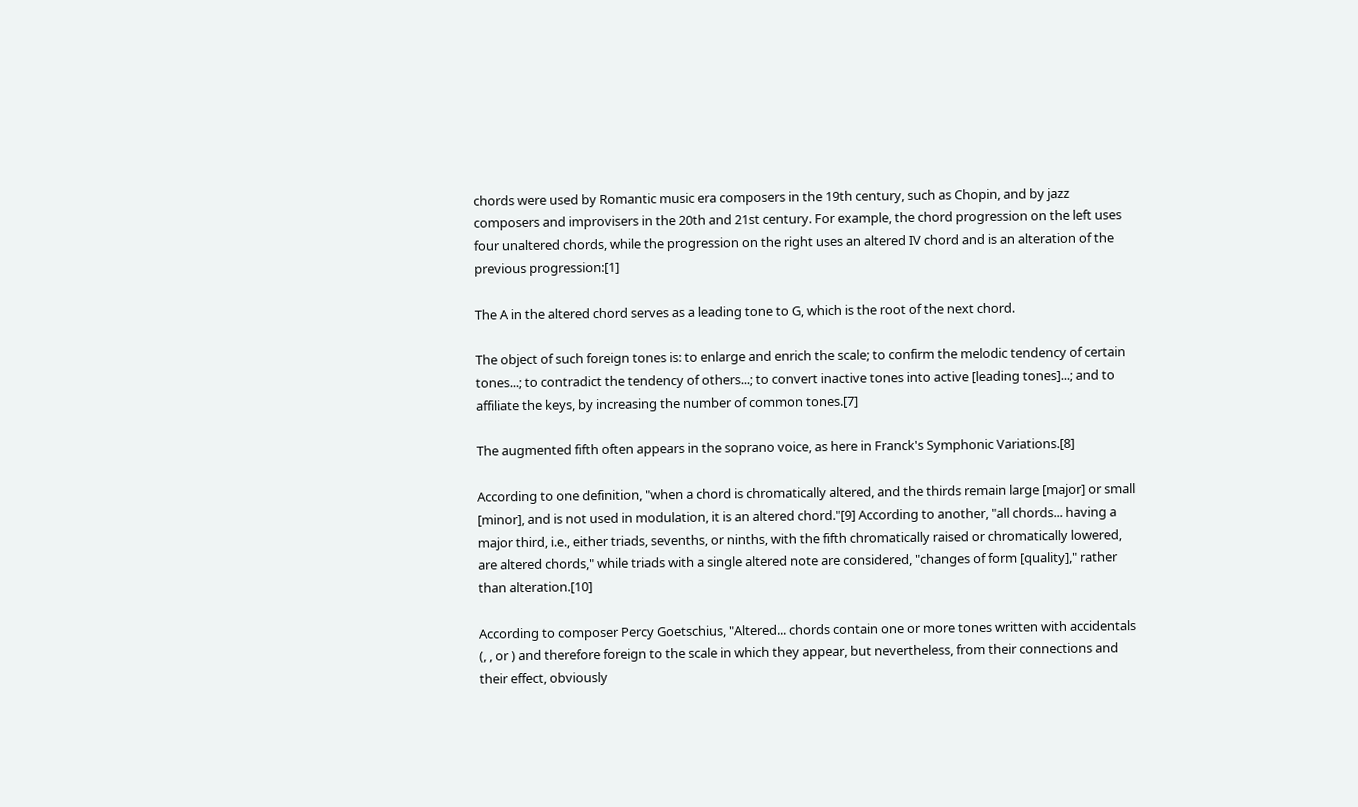chords were used by Romantic music era composers in the 19th century, such as Chopin, and by jazz composers and improvisers in the 20th and 21st century. For example, the chord progression on the left uses four unaltered chords, while the progression on the right uses an altered IV chord and is an alteration of the previous progression:[1]

The A in the altered chord serves as a leading tone to G, which is the root of the next chord.

The object of such foreign tones is: to enlarge and enrich the scale; to confirm the melodic tendency of certain tones...; to contradict the tendency of others...; to convert inactive tones into active [leading tones]...; and to affiliate the keys, by increasing the number of common tones.[7]

The augmented fifth often appears in the soprano voice, as here in Franck's Symphonic Variations.[8]

According to one definition, "when a chord is chromatically altered, and the thirds remain large [major] or small [minor], and is not used in modulation, it is an altered chord."[9] According to another, "all chords... having a major third, i.e., either triads, sevenths, or ninths, with the fifth chromatically raised or chromatically lowered, are altered chords," while triads with a single altered note are considered, "changes of form [quality]," rather than alteration.[10]

According to composer Percy Goetschius, "Altered... chords contain one or more tones written with accidentals (, , or ) and therefore foreign to the scale in which they appear, but nevertheless, from their connections and their effect, obviously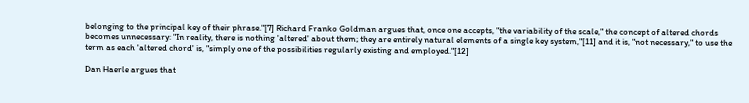belonging to the principal key of their phrase."[7] Richard Franko Goldman argues that, once one accepts, "the variability of the scale," the concept of altered chords becomes unnecessary: "In reality, there is nothing 'altered' about them; they are entirely natural elements of a single key system,"[11] and it is, "not necessary," to use the term as each 'altered chord' is, "simply one of the possibilities regularly existing and employed."[12]

Dan Haerle argues that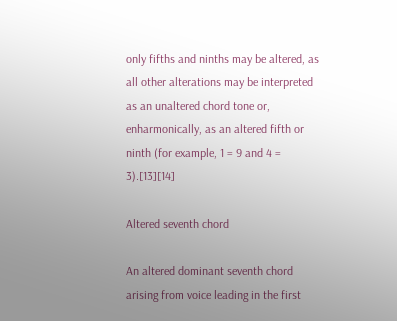only fifths and ninths may be altered, as all other alterations may be interpreted as an unaltered chord tone or, enharmonically, as an altered fifth or ninth (for example, 1 = 9 and 4 = 3).[13][14]

Altered seventh chord

An altered dominant seventh chord arising from voice leading in the first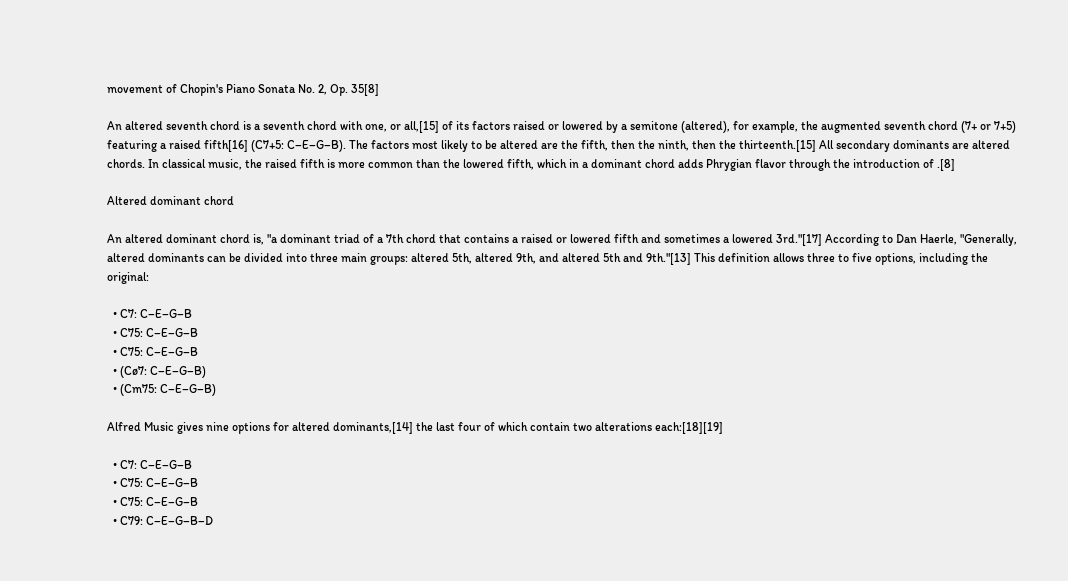movement of Chopin's Piano Sonata No. 2, Op. 35[8]

An altered seventh chord is a seventh chord with one, or all,[15] of its factors raised or lowered by a semitone (altered), for example, the augmented seventh chord (7+ or 7+5) featuring a raised fifth[16] (C7+5: C–E–G–B). The factors most likely to be altered are the fifth, then the ninth, then the thirteenth.[15] All secondary dominants are altered chords. In classical music, the raised fifth is more common than the lowered fifth, which in a dominant chord adds Phrygian flavor through the introduction of .[8]

Altered dominant chord

An altered dominant chord is, "a dominant triad of a 7th chord that contains a raised or lowered fifth and sometimes a lowered 3rd."[17] According to Dan Haerle, "Generally, altered dominants can be divided into three main groups: altered 5th, altered 9th, and altered 5th and 9th."[13] This definition allows three to five options, including the original:

  • C7: C–E–G–B
  • C75: C–E–G–B
  • C75: C–E–G–B
  • (Cø7: C–E–G–B)
  • (Cm75: C–E–G–B)

Alfred Music gives nine options for altered dominants,[14] the last four of which contain two alterations each:[18][19]

  • C7: C–E–G–B
  • C75: C–E–G–B
  • C75: C–E–G–B
  • C79: C–E–G–B–D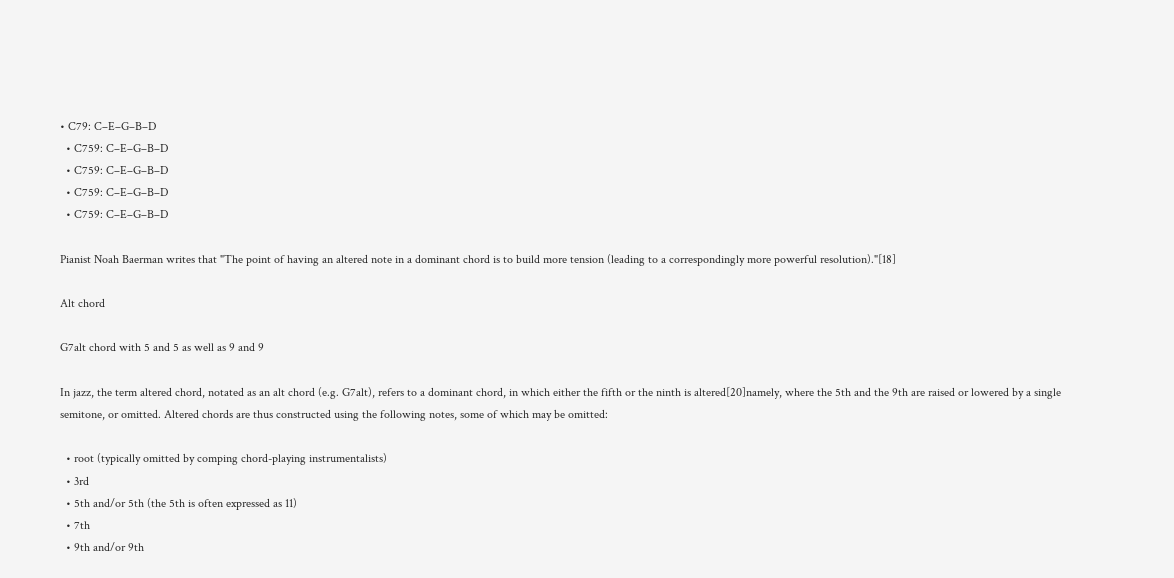• C79: C–E–G–B–D
  • C759: C–E–G–B–D
  • C759: C–E–G–B–D
  • C759: C–E–G–B–D
  • C759: C–E–G–B–D

Pianist Noah Baerman writes that "The point of having an altered note in a dominant chord is to build more tension (leading to a correspondingly more powerful resolution)."[18]

Alt chord

G7alt chord with 5 and 5 as well as 9 and 9

In jazz, the term altered chord, notated as an alt chord (e.g. G7alt), refers to a dominant chord, in which either the fifth or the ninth is altered[20]namely, where the 5th and the 9th are raised or lowered by a single semitone, or omitted. Altered chords are thus constructed using the following notes, some of which may be omitted:

  • root (typically omitted by comping chord-playing instrumentalists)
  • 3rd
  • 5th and/or 5th (the 5th is often expressed as 11)
  • 7th
  • 9th and/or 9th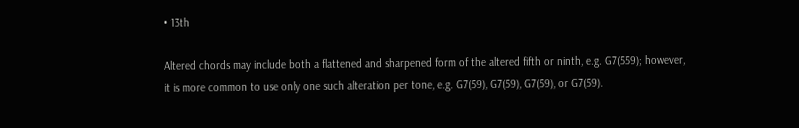• 13th

Altered chords may include both a flattened and sharpened form of the altered fifth or ninth, e.g. G7(559); however, it is more common to use only one such alteration per tone, e.g. G7(59), G7(59), G7(59), or G7(59).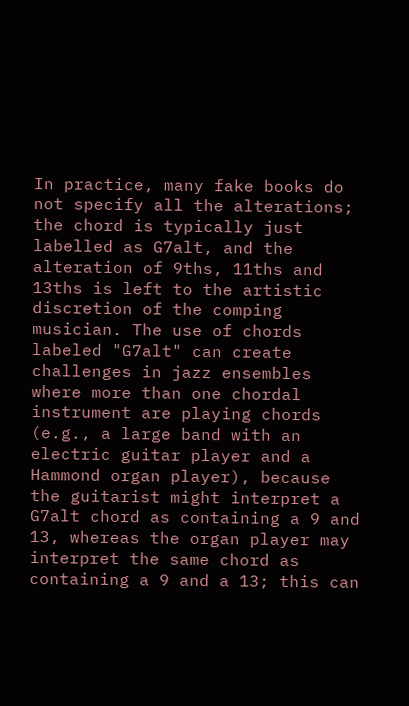In practice, many fake books do not specify all the alterations; the chord is typically just labelled as G7alt, and the alteration of 9ths, 11ths and 13ths is left to the artistic discretion of the comping musician. The use of chords labeled "G7alt" can create challenges in jazz ensembles where more than one chordal instrument are playing chords (e.g., a large band with an electric guitar player and a Hammond organ player), because the guitarist might interpret a G7alt chord as containing a 9 and 13, whereas the organ player may interpret the same chord as containing a 9 and a 13; this can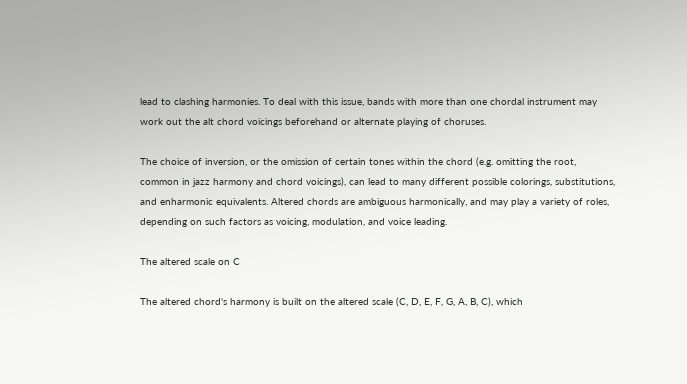lead to clashing harmonies. To deal with this issue, bands with more than one chordal instrument may work out the alt chord voicings beforehand or alternate playing of choruses.

The choice of inversion, or the omission of certain tones within the chord (e.g. omitting the root, common in jazz harmony and chord voicings), can lead to many different possible colorings, substitutions, and enharmonic equivalents. Altered chords are ambiguous harmonically, and may play a variety of roles, depending on such factors as voicing, modulation, and voice leading.

The altered scale on C

The altered chord's harmony is built on the altered scale (C, D, E, F, G, A, B, C), which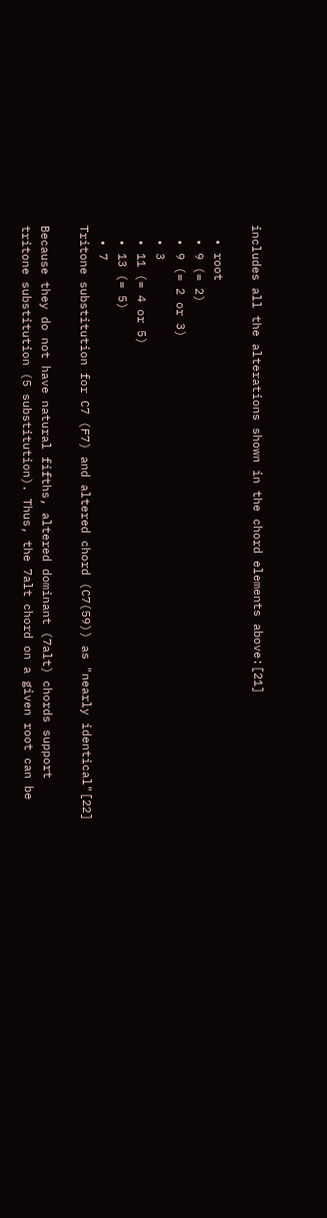includes all the alterations shown in the chord elements above:[21]

  • root
  • 9 (= 2)
  • 9 (= 2 or 3)
  • 3
  • 11 (= 4 or 5)
  • 13 (= 5)
  • 7
Tritone substitution for C7 (F7) and altered chord (C7(59)) as "nearly identical"[22]

Because they do not have natural fifths, altered dominant (7alt) chords support tritone substitution (5 substitution). Thus, the 7alt chord on a given root can be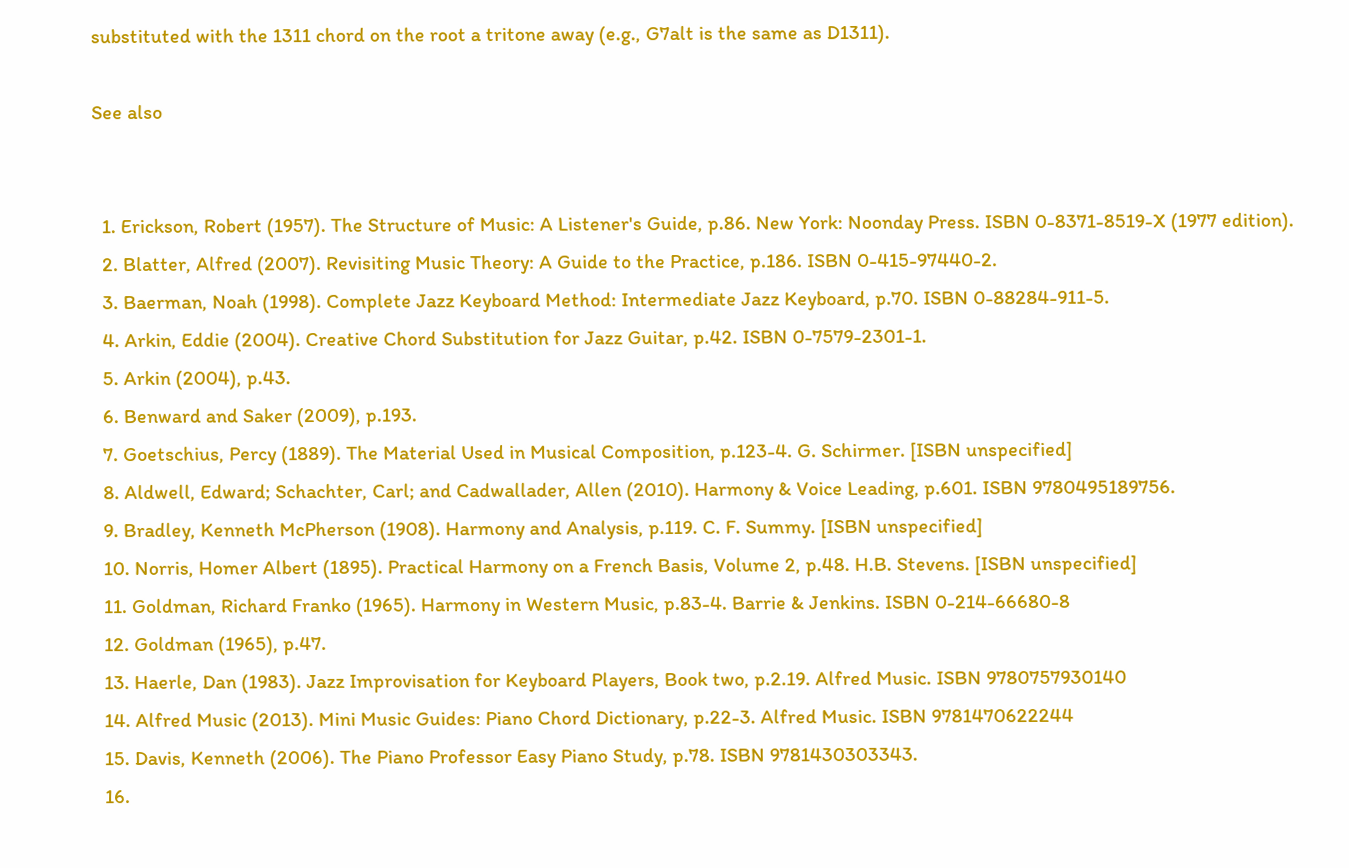substituted with the 1311 chord on the root a tritone away (e.g., G7alt is the same as D1311).

See also


  1. Erickson, Robert (1957). The Structure of Music: A Listener's Guide, p.86. New York: Noonday Press. ISBN 0-8371-8519-X (1977 edition).
  2. Blatter, Alfred (2007). Revisiting Music Theory: A Guide to the Practice, p.186. ISBN 0-415-97440-2.
  3. Baerman, Noah (1998). Complete Jazz Keyboard Method: Intermediate Jazz Keyboard, p.70. ISBN 0-88284-911-5.
  4. Arkin, Eddie (2004). Creative Chord Substitution for Jazz Guitar, p.42. ISBN 0-7579-2301-1.
  5. Arkin (2004), p.43.
  6. Benward and Saker (2009), p.193.
  7. Goetschius, Percy (1889). The Material Used in Musical Composition, p.123-4. G. Schirmer. [ISBN unspecified]
  8. Aldwell, Edward; Schachter, Carl; and Cadwallader, Allen (2010). Harmony & Voice Leading, p.601. ISBN 9780495189756.
  9. Bradley, Kenneth McPherson (1908). Harmony and Analysis, p.119. C. F. Summy. [ISBN unspecified]
  10. Norris, Homer Albert (1895). Practical Harmony on a French Basis, Volume 2, p.48. H.B. Stevens. [ISBN unspecified]
  11. Goldman, Richard Franko (1965). Harmony in Western Music, p.83-4. Barrie & Jenkins. ISBN 0-214-66680-8
  12. Goldman (1965), p.47.
  13. Haerle, Dan (1983). Jazz Improvisation for Keyboard Players, Book two, p.2.19. Alfred Music. ISBN 9780757930140
  14. Alfred Music (2013). Mini Music Guides: Piano Chord Dictionary, p.22-3. Alfred Music. ISBN 9781470622244
  15. Davis, Kenneth (2006). The Piano Professor Easy Piano Study, p.78. ISBN 9781430303343.
  16.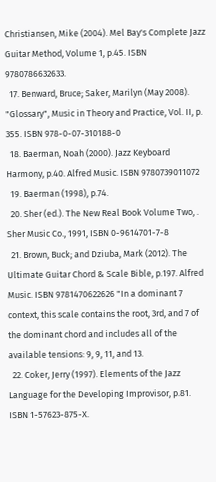Christiansen, Mike (2004). Mel Bay's Complete Jazz Guitar Method, Volume 1, p.45. ISBN 9780786632633.
  17. Benward, Bruce; Saker, Marilyn (May 2008). "Glossary", Music in Theory and Practice, Vol. II, p. 355. ISBN 978-0-07-310188-0
  18. Baerman, Noah (2000). Jazz Keyboard Harmony, p.40. Alfred Music. ISBN 9780739011072
  19. Baerman (1998), p.74.
  20. Sher (ed.). The New Real Book Volume Two, . Sher Music Co., 1991, ISBN 0-9614701-7-8
  21. Brown, Buck; and Dziuba, Mark (2012). The Ultimate Guitar Chord & Scale Bible, p.197. Alfred Music. ISBN 9781470622626 "In a dominant 7 context, this scale contains the root, 3rd, and 7 of the dominant chord and includes all of the available tensions: 9, 9, 11, and 13.
  22. Coker, Jerry (1997). Elements of the Jazz Language for the Developing Improvisor, p.81. ISBN 1-57623-875-X.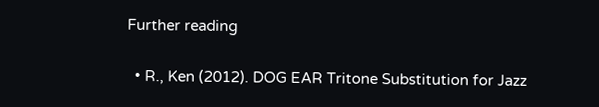Further reading

  • R., Ken (2012). DOG EAR Tritone Substitution for Jazz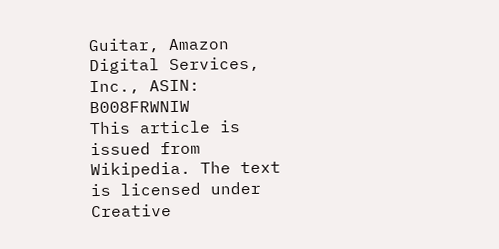Guitar, Amazon Digital Services, Inc., ASIN: B008FRWNIW
This article is issued from Wikipedia. The text is licensed under Creative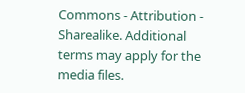Commons - Attribution - Sharealike. Additional terms may apply for the media files.